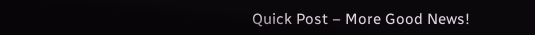Quick Post – More Good News!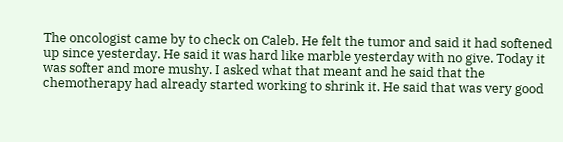The oncologist came by to check on Caleb. He felt the tumor and said it had softened up since yesterday. He said it was hard like marble yesterday with no give. Today it was softer and more mushy. I asked what that meant and he said that the chemotherapy had already started working to shrink it. He said that was very good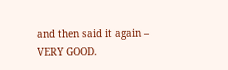and then said it again – VERY GOOD.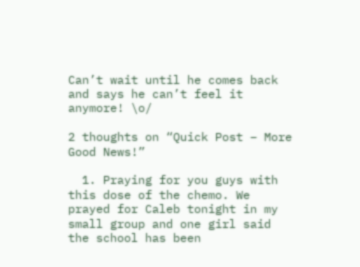Can’t wait until he comes back and says he can’t feel it anymore! \o/

2 thoughts on “Quick Post – More Good News!”

  1. Praying for you guys with this dose of the chemo. We prayed for Caleb tonight in my small group and one girl said the school has been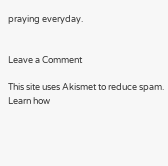praying everyday.


Leave a Comment

This site uses Akismet to reduce spam. Learn how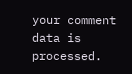your comment data is processed.